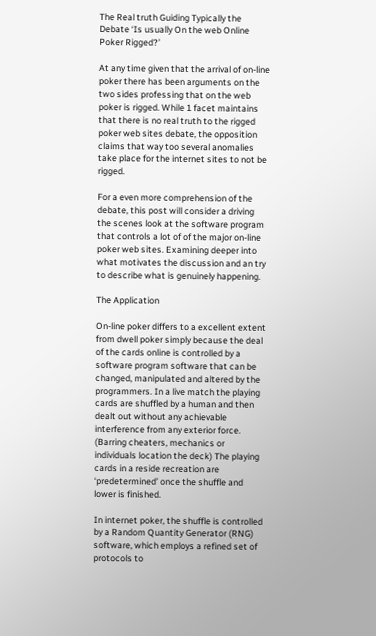The Real truth Guiding Typically the Debate ‘Is usually On the web Online Poker Rigged?’

At any time given that the arrival of on-line poker there has been arguments on the two sides professing that on the web poker is rigged. While 1 facet maintains that there is no real truth to the rigged poker web sites debate, the opposition claims that way too several anomalies take place for the internet sites to not be rigged.

For a even more comprehension of the debate, this post will consider a driving the scenes look at the software program that controls a lot of of the major on-line poker web sites. Examining deeper into what motivates the discussion and an try to describe what is genuinely happening.

The Application

On-line poker differs to a excellent extent from dwell poker simply because the deal of the cards online is controlled by a software program software that can be changed, manipulated and altered by the programmers. In a live match the playing cards are shuffled by a human and then dealt out without any achievable interference from any exterior force. (Barring cheaters, mechanics or individuals location the deck) The playing cards in a reside recreation are ‘predetermined’ once the shuffle and lower is finished.

In internet poker, the shuffle is controlled by a Random Quantity Generator (RNG) software, which employs a refined set of protocols to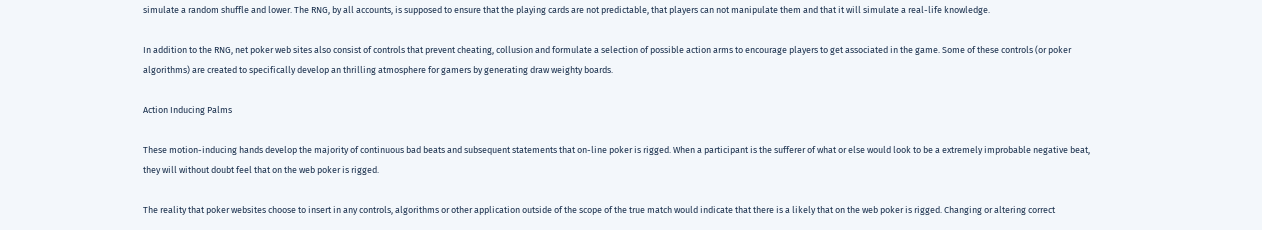simulate a random shuffle and lower. The RNG, by all accounts, is supposed to ensure that the playing cards are not predictable, that players can not manipulate them and that it will simulate a real-life knowledge.

In addition to the RNG, net poker web sites also consist of controls that prevent cheating, collusion and formulate a selection of possible action arms to encourage players to get associated in the game. Some of these controls (or poker algorithms) are created to specifically develop an thrilling atmosphere for gamers by generating draw weighty boards.

Action Inducing Palms

These motion-inducing hands develop the majority of continuous bad beats and subsequent statements that on-line poker is rigged. When a participant is the sufferer of what or else would look to be a extremely improbable negative beat, they will without doubt feel that on the web poker is rigged.

The reality that poker websites choose to insert in any controls, algorithms or other application outside of the scope of the true match would indicate that there is a likely that on the web poker is rigged. Changing or altering correct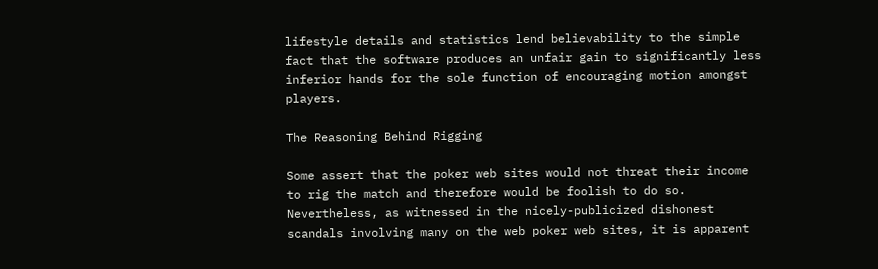lifestyle details and statistics lend believability to the simple fact that the software produces an unfair gain to significantly less inferior hands for the sole function of encouraging motion amongst players.

The Reasoning Behind Rigging

Some assert that the poker web sites would not threat their income to rig the match and therefore would be foolish to do so. Nevertheless, as witnessed in the nicely-publicized dishonest scandals involving many on the web poker web sites, it is apparent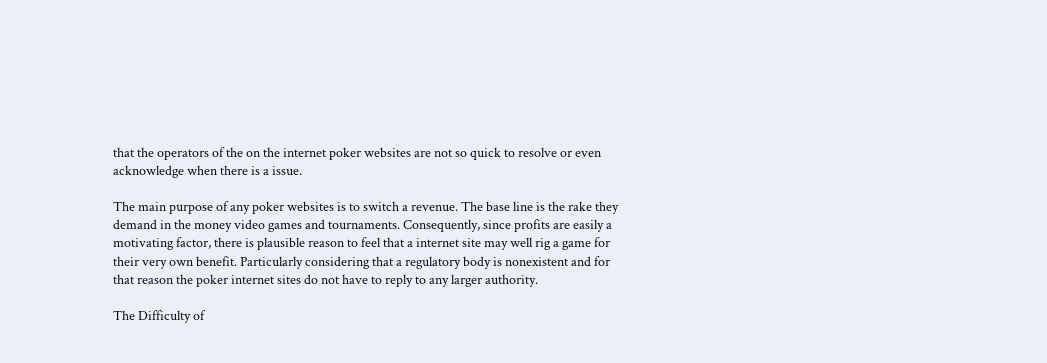that the operators of the on the internet poker websites are not so quick to resolve or even acknowledge when there is a issue.

The main purpose of any poker websites is to switch a revenue. The base line is the rake they demand in the money video games and tournaments. Consequently, since profits are easily a motivating factor, there is plausible reason to feel that a internet site may well rig a game for their very own benefit. Particularly considering that a regulatory body is nonexistent and for that reason the poker internet sites do not have to reply to any larger authority.

The Difficulty of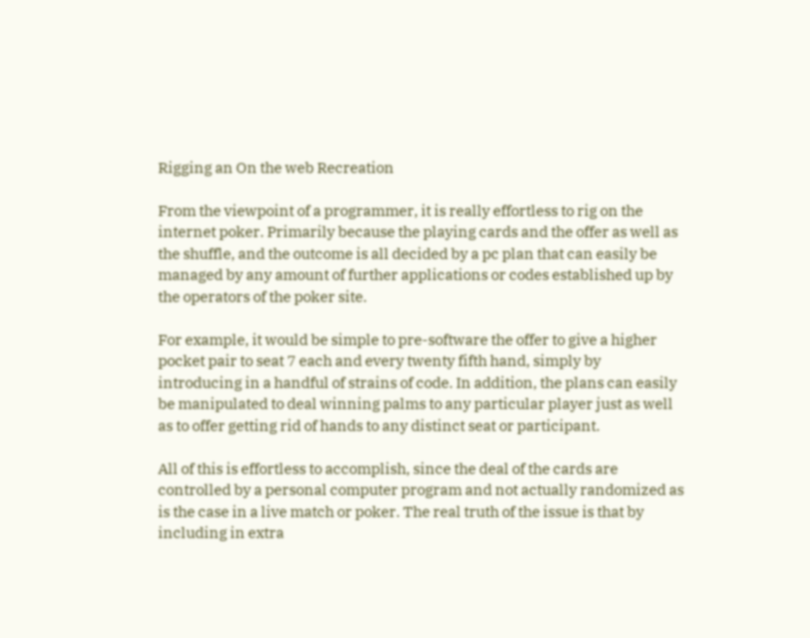Rigging an On the web Recreation

From the viewpoint of a programmer, it is really effortless to rig on the internet poker. Primarily because the playing cards and the offer as well as the shuffle, and the outcome is all decided by a pc plan that can easily be managed by any amount of further applications or codes established up by the operators of the poker site.

For example, it would be simple to pre-software the offer to give a higher pocket pair to seat 7 each and every twenty fifth hand, simply by introducing in a handful of strains of code. In addition, the plans can easily be manipulated to deal winning palms to any particular player just as well as to offer getting rid of hands to any distinct seat or participant.

All of this is effortless to accomplish, since the deal of the cards are controlled by a personal computer program and not actually randomized as is the case in a live match or poker. The real truth of the issue is that by including in extra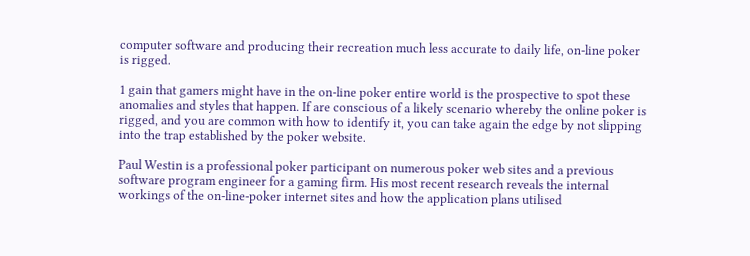computer software and producing their recreation much less accurate to daily life, on-line poker is rigged.

1 gain that gamers might have in the on-line poker entire world is the prospective to spot these anomalies and styles that happen. If are conscious of a likely scenario whereby the online poker is rigged, and you are common with how to identify it, you can take again the edge by not slipping into the trap established by the poker website.

Paul Westin is a professional poker participant on numerous poker web sites and a previous software program engineer for a gaming firm. His most recent research reveals the internal workings of the on-line-poker internet sites and how the application plans utilised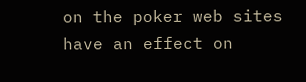on the poker web sites have an effect on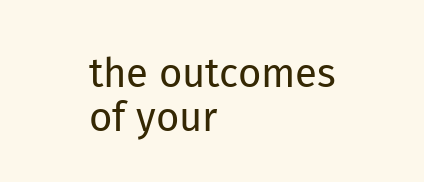the outcomes of your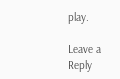play.

Leave a Reply